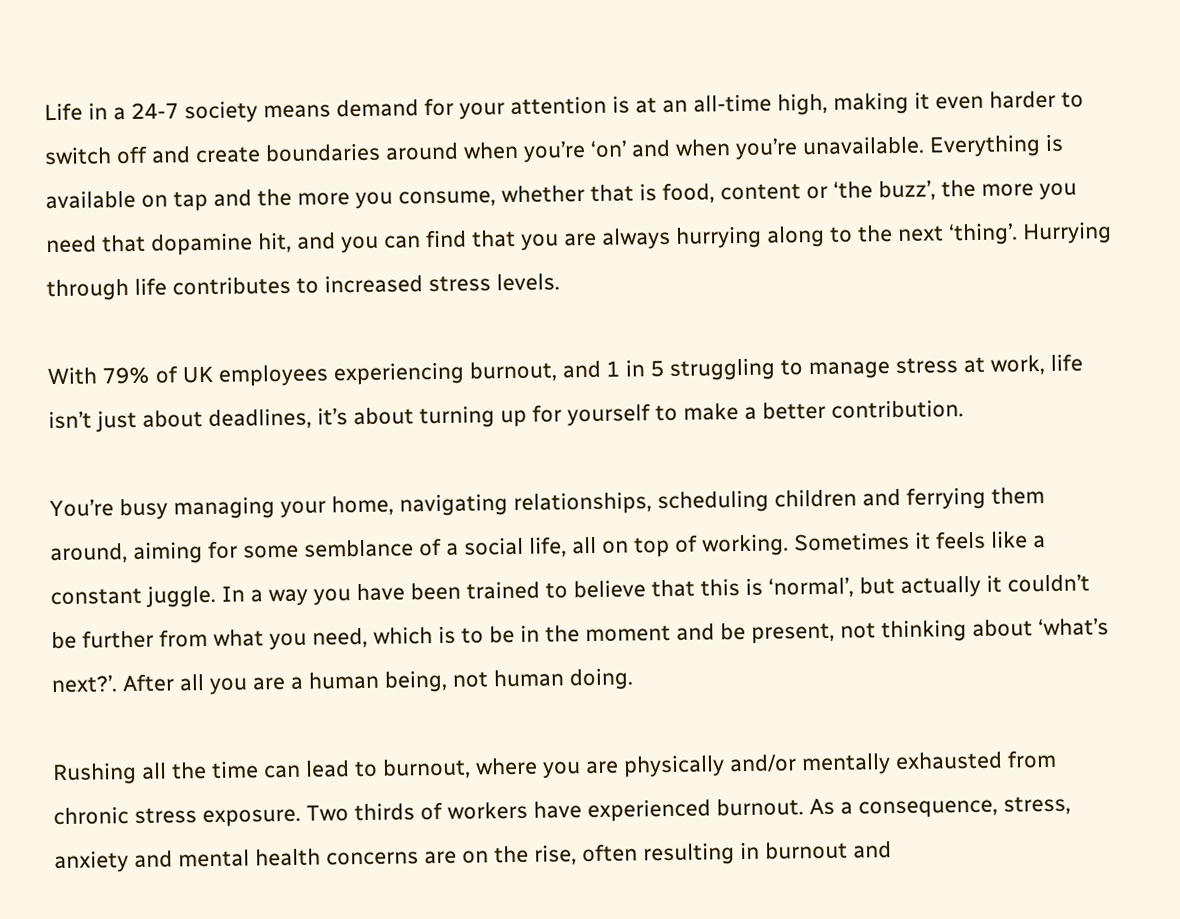Life in a 24-7 society means demand for your attention is at an all-time high, making it even harder to switch off and create boundaries around when you’re ‘on’ and when you’re unavailable. Everything is available on tap and the more you consume, whether that is food, content or ‘the buzz’, the more you need that dopamine hit, and you can find that you are always hurrying along to the next ‘thing’. Hurrying through life contributes to increased stress levels.

With 79% of UK employees experiencing burnout, and 1 in 5 struggling to manage stress at work, life isn’t just about deadlines, it’s about turning up for yourself to make a better contribution.

You’re busy managing your home, navigating relationships, scheduling children and ferrying them around, aiming for some semblance of a social life, all on top of working. Sometimes it feels like a constant juggle. In a way you have been trained to believe that this is ‘normal’, but actually it couldn’t be further from what you need, which is to be in the moment and be present, not thinking about ‘what’s next?’. After all you are a human being, not human doing.

Rushing all the time can lead to burnout, where you are physically and/or mentally exhausted from chronic stress exposure. Two thirds of workers have experienced burnout. As a consequence, stress, anxiety and mental health concerns are on the rise, often resulting in burnout and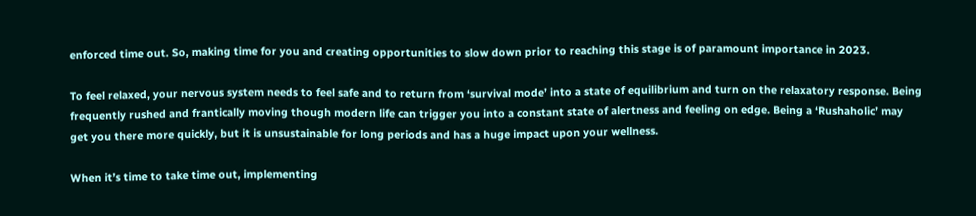enforced time out. So, making time for you and creating opportunities to slow down prior to reaching this stage is of paramount importance in 2023.

To feel relaxed, your nervous system needs to feel safe and to return from ‘survival mode’ into a state of equilibrium and turn on the relaxatory response. Being frequently rushed and frantically moving though modern life can trigger you into a constant state of alertness and feeling on edge. Being a ‘Rushaholic’ may get you there more quickly, but it is unsustainable for long periods and has a huge impact upon your wellness.

When it’s time to take time out, implementing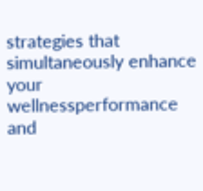strategies that simultaneously enhance your wellnessperformance and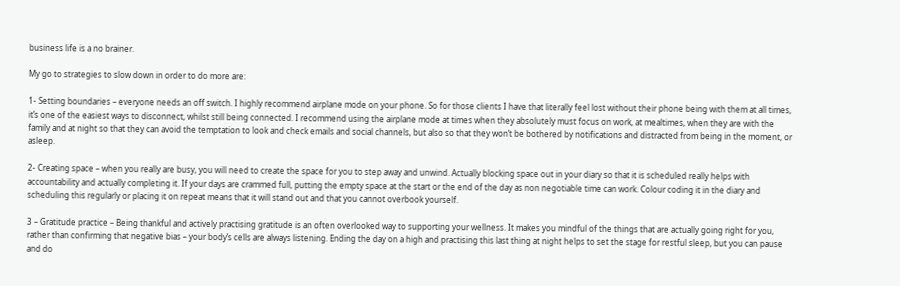business life is a no brainer.

My go to strategies to slow down in order to do more are:

1- Setting boundaries – everyone needs an off switch. I highly recommend airplane mode on your phone. So for those clients I have that literally feel lost without their phone being with them at all times, it’s one of the easiest ways to disconnect, whilst still being connected. I recommend using the airplane mode at times when they absolutely must focus on work, at mealtimes, when they are with the family and at night so that they can avoid the temptation to look and check emails and social channels, but also so that they won’t be bothered by notifications and distracted from being in the moment, or asleep.

2- Creating space – when you really are busy, you will need to create the space for you to step away and unwind. Actually blocking space out in your diary so that it is scheduled really helps with accountability and actually completing it. If your days are crammed full, putting the empty space at the start or the end of the day as non negotiable time can work. Colour coding it in the diary and scheduling this regularly or placing it on repeat means that it will stand out and that you cannot overbook yourself.

3 – Gratitude practice – Being thankful and actively practising gratitude is an often overlooked way to supporting your wellness. It makes you mindful of the things that are actually going right for you, rather than confirming that negative bias – your body’s cells are always listening. Ending the day on a high and practising this last thing at night helps to set the stage for restful sleep, but you can pause and do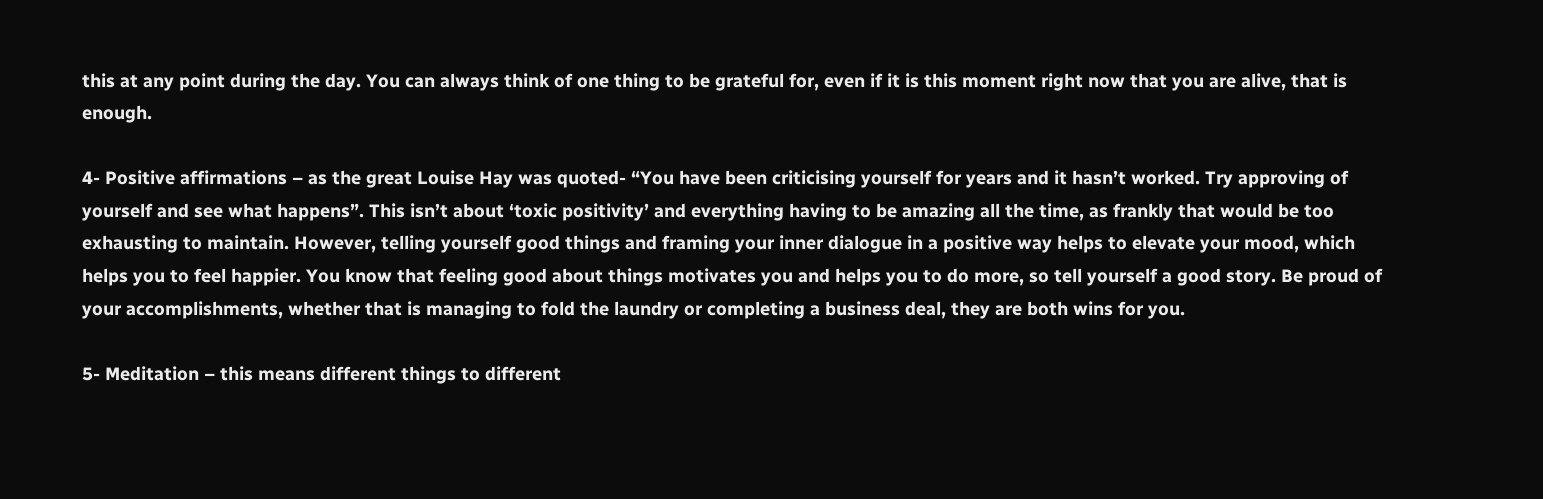this at any point during the day. You can always think of one thing to be grateful for, even if it is this moment right now that you are alive, that is enough.

4- Positive affirmations – as the great Louise Hay was quoted- “You have been criticising yourself for years and it hasn’t worked. Try approving of yourself and see what happens”. This isn’t about ‘toxic positivity’ and everything having to be amazing all the time, as frankly that would be too exhausting to maintain. However, telling yourself good things and framing your inner dialogue in a positive way helps to elevate your mood, which helps you to feel happier. You know that feeling good about things motivates you and helps you to do more, so tell yourself a good story. Be proud of your accomplishments, whether that is managing to fold the laundry or completing a business deal, they are both wins for you.

5- Meditation – this means different things to different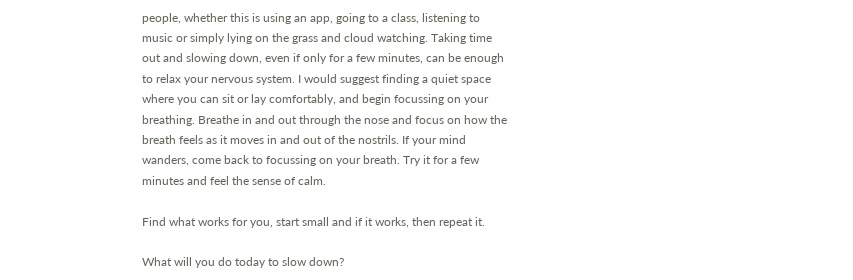people, whether this is using an app, going to a class, listening to music or simply lying on the grass and cloud watching. Taking time out and slowing down, even if only for a few minutes, can be enough to relax your nervous system. I would suggest finding a quiet space where you can sit or lay comfortably, and begin focussing on your breathing. Breathe in and out through the nose and focus on how the breath feels as it moves in and out of the nostrils. If your mind wanders, come back to focussing on your breath. Try it for a few minutes and feel the sense of calm.

Find what works for you, start small and if it works, then repeat it.

What will you do today to slow down?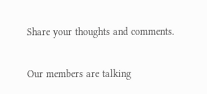Share your thoughts and comments.

Our members are talking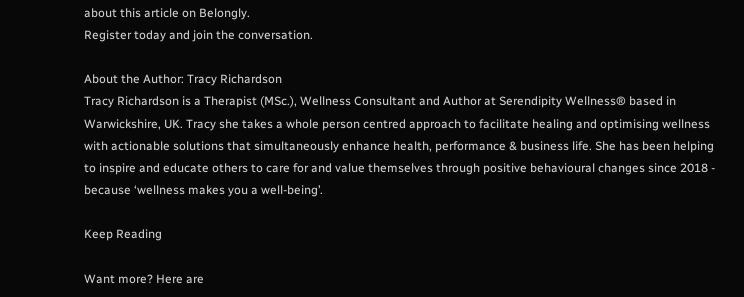about this article on Belongly.
Register today and join the conversation.

About the Author: Tracy Richardson
Tracy Richardson is a Therapist (MSc.), Wellness Consultant and Author at Serendipity Wellness® based in Warwickshire, UK. Tracy she takes a whole person centred approach to facilitate healing and optimising wellness with actionable solutions that simultaneously enhance health, performance & business life. She has been helping to inspire and educate others to care for and value themselves through positive behavioural changes since 2018 - because ‘wellness makes you a well-being’.

Keep Reading

Want more? Here are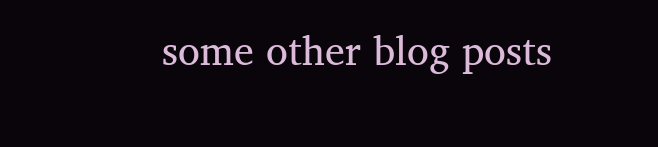some other blog posts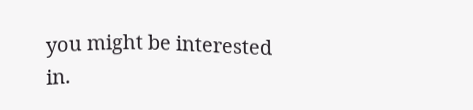you might be interested in.